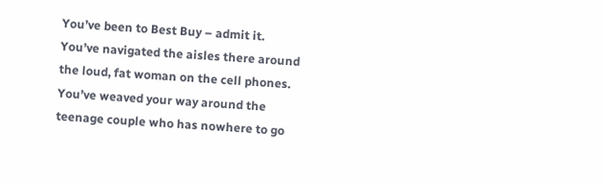You’ve been to Best Buy – admit it. You’ve navigated the aisles there around the loud, fat woman on the cell phones. You’ve weaved your way around the teenage couple who has nowhere to go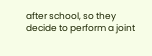after school, so they decide to perform a joint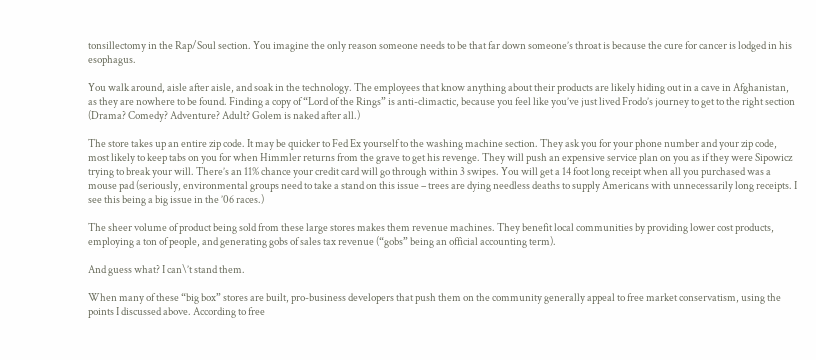tonsillectomy in the Rap/Soul section. You imagine the only reason someone needs to be that far down someone’s throat is because the cure for cancer is lodged in his esophagus.

You walk around, aisle after aisle, and soak in the technology. The employees that know anything about their products are likely hiding out in a cave in Afghanistan, as they are nowhere to be found. Finding a copy of “Lord of the Rings” is anti-climactic, because you feel like you’ve just lived Frodo’s journey to get to the right section (Drama? Comedy? Adventure? Adult? Golem is naked after all.)

The store takes up an entire zip code. It may be quicker to Fed Ex yourself to the washing machine section. They ask you for your phone number and your zip code, most likely to keep tabs on you for when Himmler returns from the grave to get his revenge. They will push an expensive service plan on you as if they were Sipowicz trying to break your will. There’s an 11% chance your credit card will go through within 3 swipes. You will get a 14 foot long receipt when all you purchased was a mouse pad (seriously, environmental groups need to take a stand on this issue – trees are dying needless deaths to supply Americans with unnecessarily long receipts. I see this being a big issue in the ’06 races.)

The sheer volume of product being sold from these large stores makes them revenue machines. They benefit local communities by providing lower cost products, employing a ton of people, and generating gobs of sales tax revenue (“gobs” being an official accounting term).

And guess what? I can\’t stand them.

When many of these “big box” stores are built, pro-business developers that push them on the community generally appeal to free market conservatism, using the points I discussed above. According to free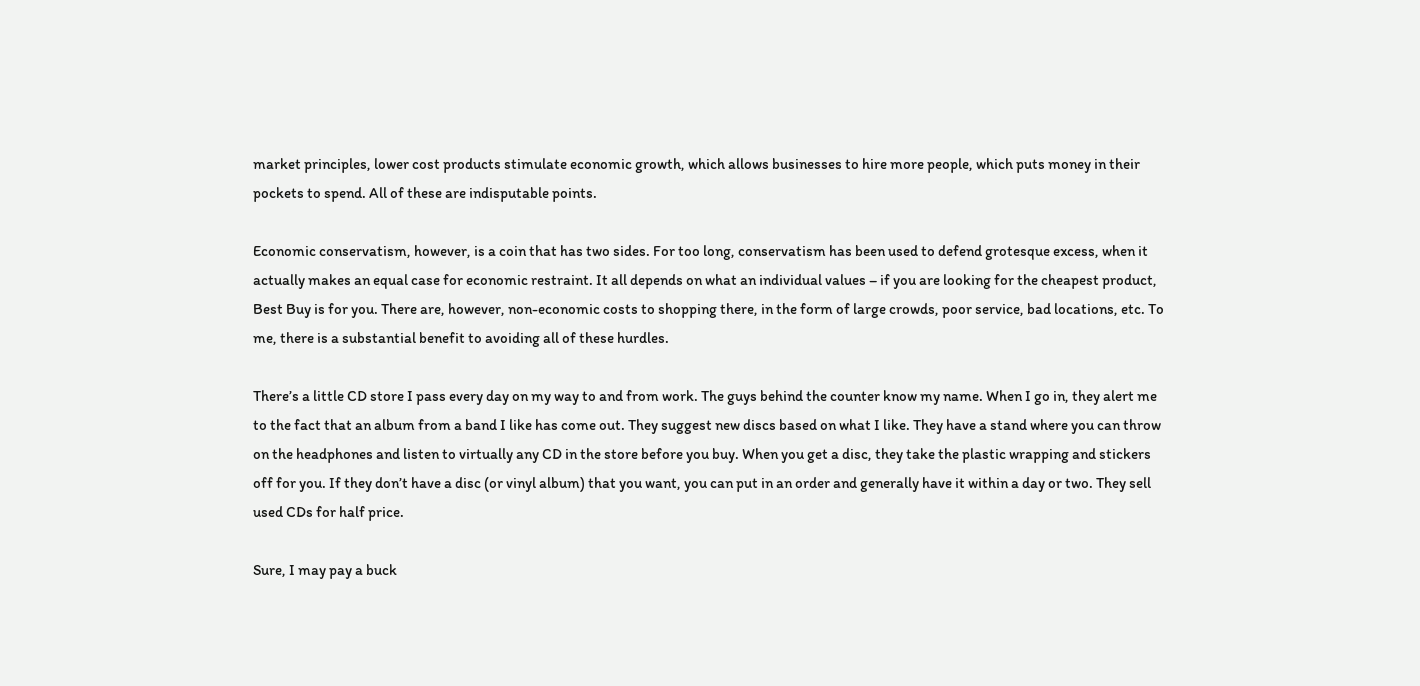market principles, lower cost products stimulate economic growth, which allows businesses to hire more people, which puts money in their pockets to spend. All of these are indisputable points.

Economic conservatism, however, is a coin that has two sides. For too long, conservatism has been used to defend grotesque excess, when it actually makes an equal case for economic restraint. It all depends on what an individual values – if you are looking for the cheapest product, Best Buy is for you. There are, however, non-economic costs to shopping there, in the form of large crowds, poor service, bad locations, etc. To me, there is a substantial benefit to avoiding all of these hurdles.

There’s a little CD store I pass every day on my way to and from work. The guys behind the counter know my name. When I go in, they alert me to the fact that an album from a band I like has come out. They suggest new discs based on what I like. They have a stand where you can throw on the headphones and listen to virtually any CD in the store before you buy. When you get a disc, they take the plastic wrapping and stickers off for you. If they don’t have a disc (or vinyl album) that you want, you can put in an order and generally have it within a day or two. They sell used CDs for half price.

Sure, I may pay a buck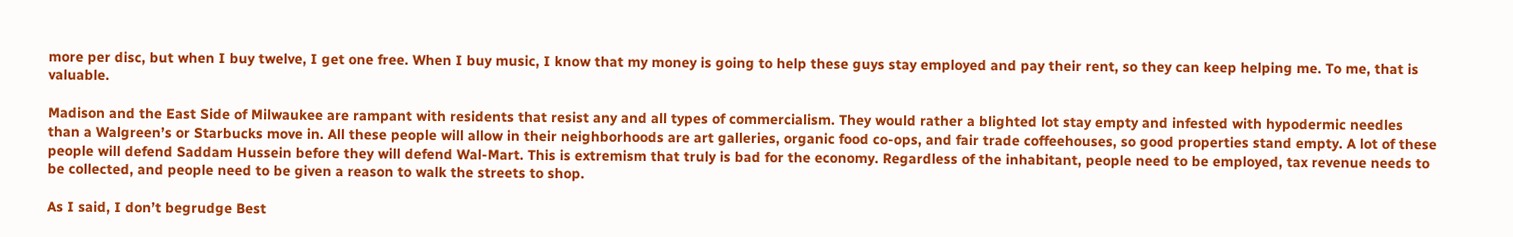more per disc, but when I buy twelve, I get one free. When I buy music, I know that my money is going to help these guys stay employed and pay their rent, so they can keep helping me. To me, that is valuable.

Madison and the East Side of Milwaukee are rampant with residents that resist any and all types of commercialism. They would rather a blighted lot stay empty and infested with hypodermic needles than a Walgreen’s or Starbucks move in. All these people will allow in their neighborhoods are art galleries, organic food co-ops, and fair trade coffeehouses, so good properties stand empty. A lot of these people will defend Saddam Hussein before they will defend Wal-Mart. This is extremism that truly is bad for the economy. Regardless of the inhabitant, people need to be employed, tax revenue needs to be collected, and people need to be given a reason to walk the streets to shop.

As I said, I don’t begrudge Best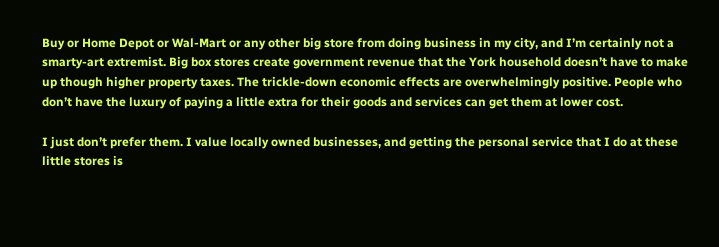Buy or Home Depot or Wal-Mart or any other big store from doing business in my city, and I’m certainly not a smarty-art extremist. Big box stores create government revenue that the York household doesn’t have to make up though higher property taxes. The trickle-down economic effects are overwhelmingly positive. People who don’t have the luxury of paying a little extra for their goods and services can get them at lower cost.

I just don’t prefer them. I value locally owned businesses, and getting the personal service that I do at these little stores is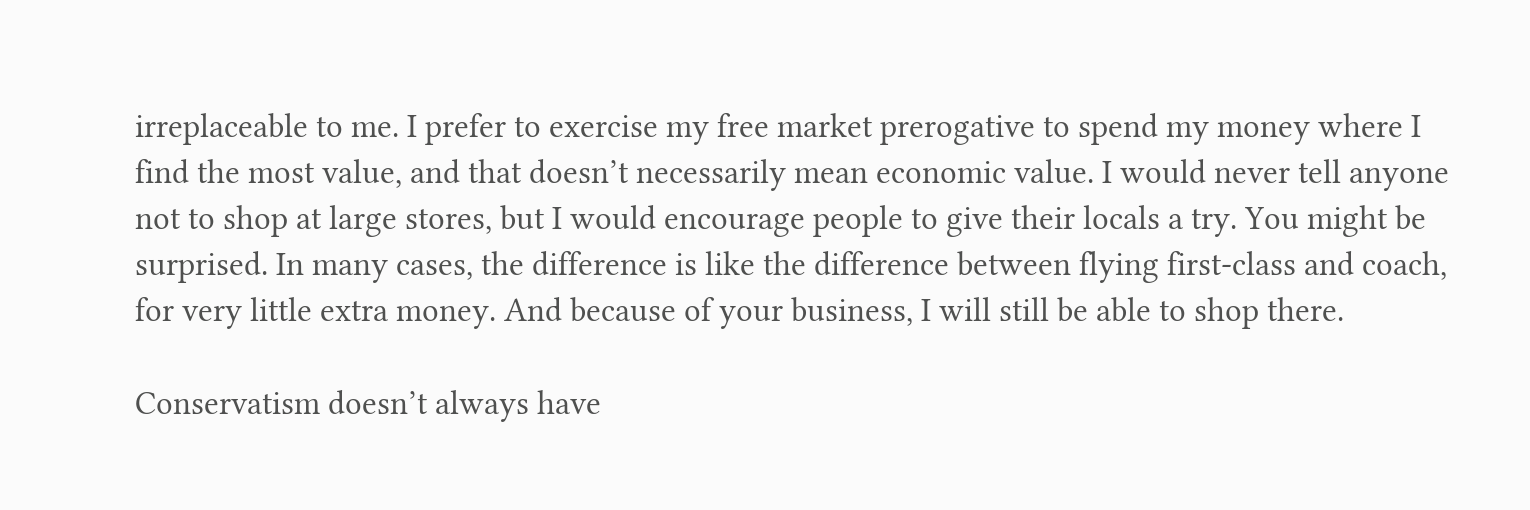irreplaceable to me. I prefer to exercise my free market prerogative to spend my money where I find the most value, and that doesn’t necessarily mean economic value. I would never tell anyone not to shop at large stores, but I would encourage people to give their locals a try. You might be surprised. In many cases, the difference is like the difference between flying first-class and coach, for very little extra money. And because of your business, I will still be able to shop there.

Conservatism doesn’t always have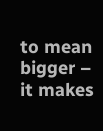to mean bigger – it makes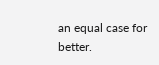an equal case for better.